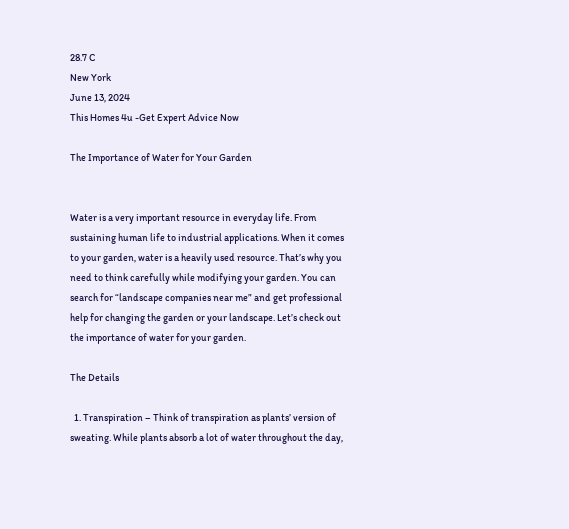28.7 C
New York
June 13, 2024
This Homes 4u -Get Expert Advice Now

The Importance of Water for Your Garden


Water is a very important resource in everyday life. From sustaining human life to industrial applications. When it comes to your garden, water is a heavily used resource. That’s why you need to think carefully while modifying your garden. You can search for “landscape companies near me” and get professional help for changing the garden or your landscape. Let’s check out the importance of water for your garden.

The Details

  1. Transpiration – Think of transpiration as plants’ version of sweating. While plants absorb a lot of water throughout the day,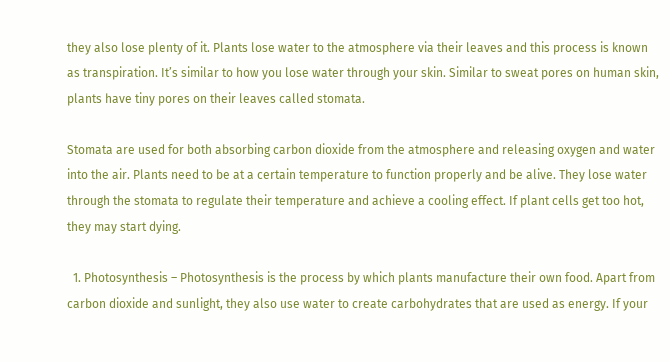they also lose plenty of it. Plants lose water to the atmosphere via their leaves and this process is known as transpiration. It’s similar to how you lose water through your skin. Similar to sweat pores on human skin, plants have tiny pores on their leaves called stomata.

Stomata are used for both absorbing carbon dioxide from the atmosphere and releasing oxygen and water into the air. Plants need to be at a certain temperature to function properly and be alive. They lose water through the stomata to regulate their temperature and achieve a cooling effect. If plant cells get too hot, they may start dying.

  1. Photosynthesis – Photosynthesis is the process by which plants manufacture their own food. Apart from carbon dioxide and sunlight, they also use water to create carbohydrates that are used as energy. If your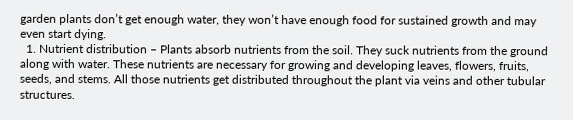garden plants don’t get enough water, they won’t have enough food for sustained growth and may even start dying.
  1. Nutrient distribution – Plants absorb nutrients from the soil. They suck nutrients from the ground along with water. These nutrients are necessary for growing and developing leaves, flowers, fruits, seeds, and stems. All those nutrients get distributed throughout the plant via veins and other tubular structures.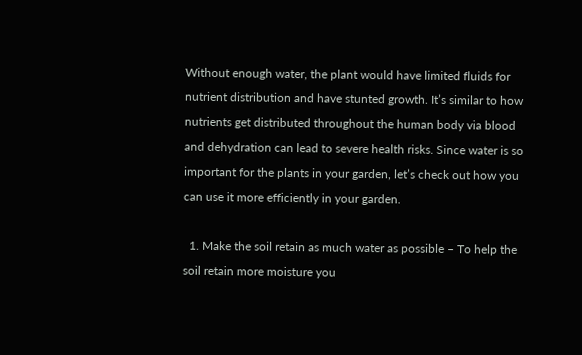Without enough water, the plant would have limited fluids for nutrient distribution and have stunted growth. It’s similar to how nutrients get distributed throughout the human body via blood and dehydration can lead to severe health risks. Since water is so important for the plants in your garden, let’s check out how you can use it more efficiently in your garden.

  1. Make the soil retain as much water as possible – To help the soil retain more moisture you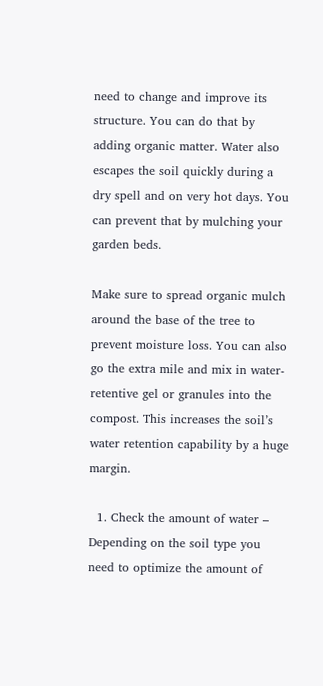need to change and improve its structure. You can do that by adding organic matter. Water also escapes the soil quickly during a dry spell and on very hot days. You can prevent that by mulching your garden beds.

Make sure to spread organic mulch around the base of the tree to prevent moisture loss. You can also go the extra mile and mix in water-retentive gel or granules into the compost. This increases the soil’s water retention capability by a huge margin.

  1. Check the amount of water – Depending on the soil type you need to optimize the amount of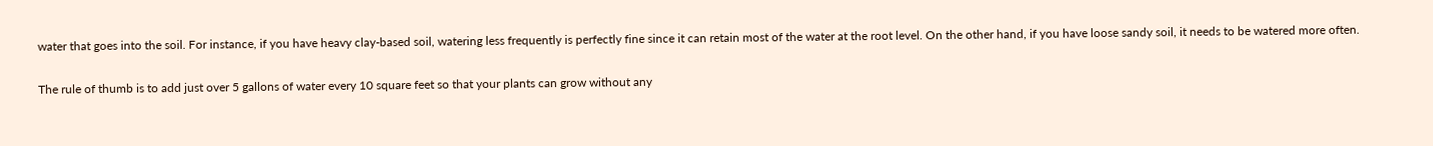water that goes into the soil. For instance, if you have heavy clay-based soil, watering less frequently is perfectly fine since it can retain most of the water at the root level. On the other hand, if you have loose sandy soil, it needs to be watered more often.

The rule of thumb is to add just over 5 gallons of water every 10 square feet so that your plants can grow without any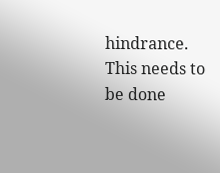hindrance. This needs to be done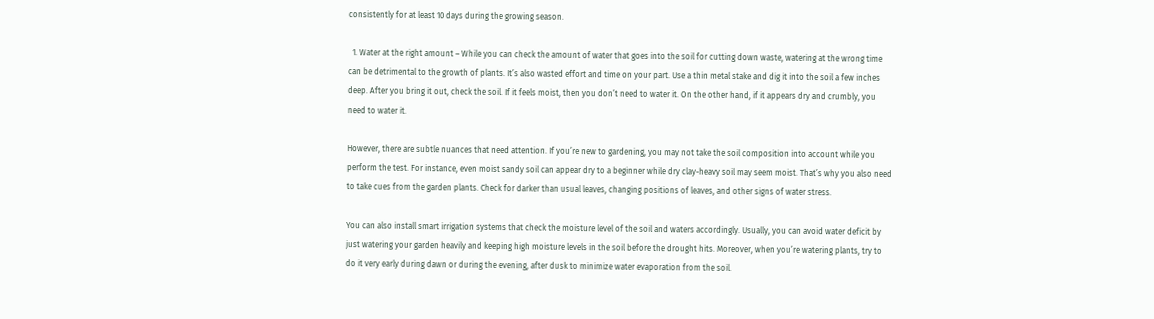consistently for at least 10 days during the growing season.

  1. Water at the right amount – While you can check the amount of water that goes into the soil for cutting down waste, watering at the wrong time can be detrimental to the growth of plants. It’s also wasted effort and time on your part. Use a thin metal stake and dig it into the soil a few inches deep. After you bring it out, check the soil. If it feels moist, then you don’t need to water it. On the other hand, if it appears dry and crumbly, you need to water it.

However, there are subtle nuances that need attention. If you’re new to gardening, you may not take the soil composition into account while you perform the test. For instance, even moist sandy soil can appear dry to a beginner while dry clay-heavy soil may seem moist. That’s why you also need to take cues from the garden plants. Check for darker than usual leaves, changing positions of leaves, and other signs of water stress.

You can also install smart irrigation systems that check the moisture level of the soil and waters accordingly. Usually, you can avoid water deficit by just watering your garden heavily and keeping high moisture levels in the soil before the drought hits. Moreover, when you’re watering plants, try to do it very early during dawn or during the evening, after dusk to minimize water evaporation from the soil.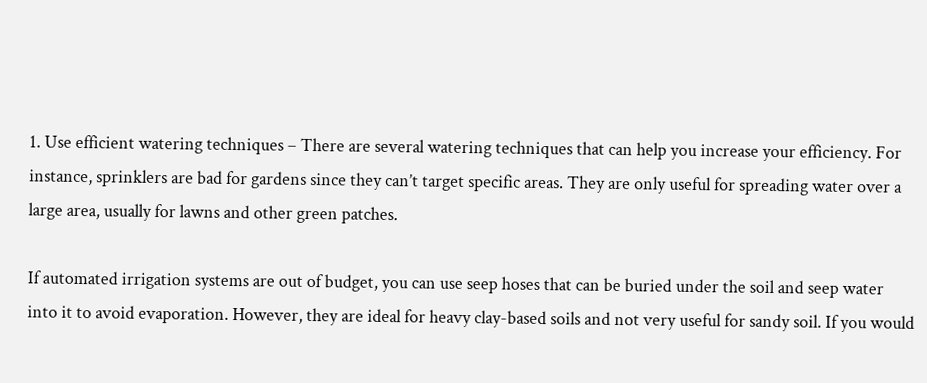1. Use efficient watering techniques – There are several watering techniques that can help you increase your efficiency. For instance, sprinklers are bad for gardens since they can’t target specific areas. They are only useful for spreading water over a large area, usually for lawns and other green patches.

If automated irrigation systems are out of budget, you can use seep hoses that can be buried under the soil and seep water into it to avoid evaporation. However, they are ideal for heavy clay-based soils and not very useful for sandy soil. If you would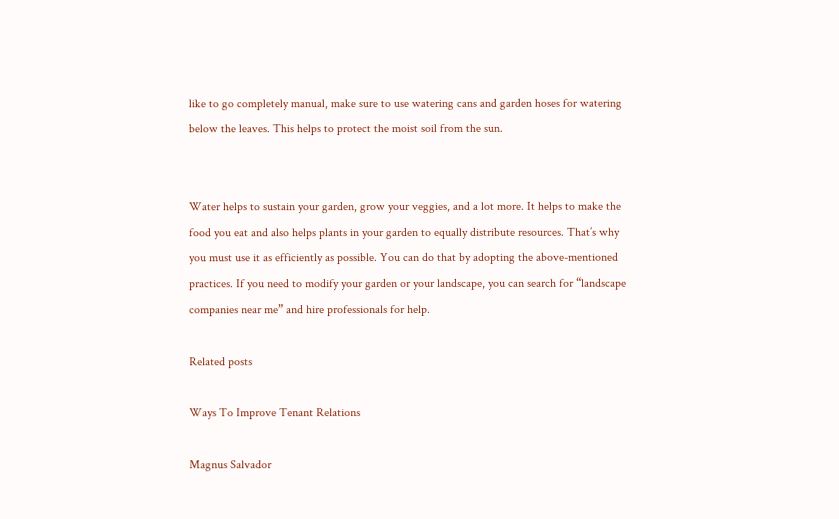like to go completely manual, make sure to use watering cans and garden hoses for watering below the leaves. This helps to protect the moist soil from the sun.


Water helps to sustain your garden, grow your veggies, and a lot more. It helps to make the food you eat and also helps plants in your garden to equally distribute resources. That’s why you must use it as efficiently as possible. You can do that by adopting the above-mentioned practices. If you need to modify your garden or your landscape, you can search for “landscape companies near me” and hire professionals for help.

Related posts

Ways To Improve Tenant Relations

Magnus Salvador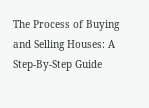The Process of Buying and Selling Houses: A Step-By-Step Guide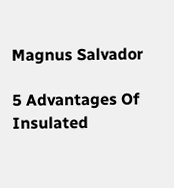Magnus Salvador

5 Advantages Of Insulated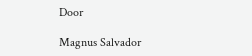Door

Magnus Salvador